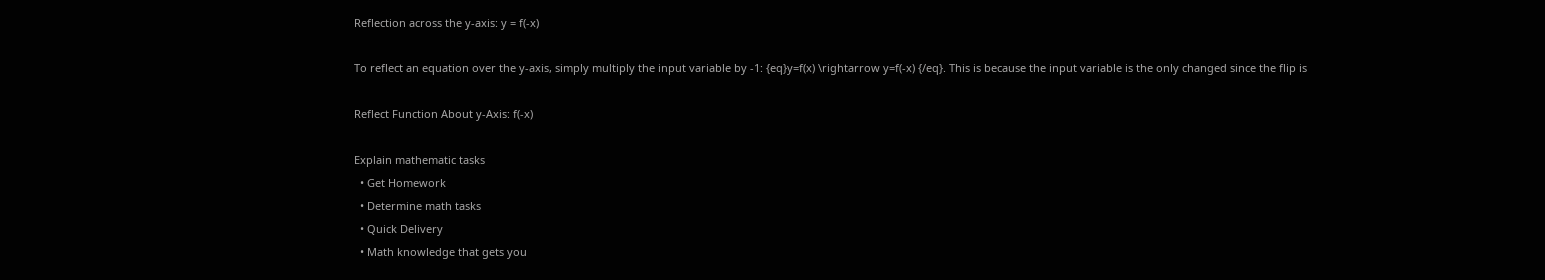Reflection across the y-axis: y = f(-x)

To reflect an equation over the y-axis, simply multiply the input variable by -1: {eq}y=f(x) \rightarrow y=f(-x) {/eq}. This is because the input variable is the only changed since the flip is

Reflect Function About y-Axis: f(-x)

Explain mathematic tasks
  • Get Homework
  • Determine math tasks
  • Quick Delivery
  • Math knowledge that gets you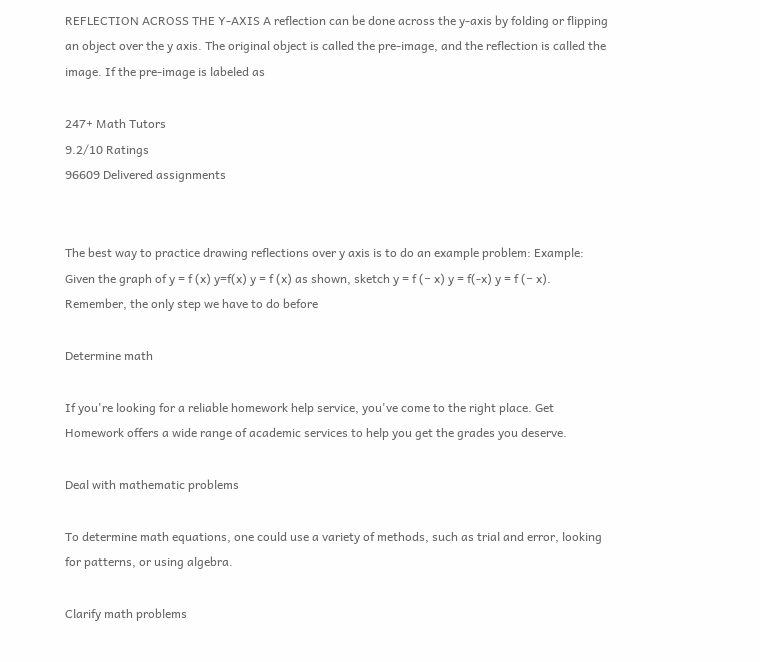REFLECTION ACROSS THE Y-AXIS A reflection can be done across the y-axis by folding or flipping an object over the y axis. The original object is called the pre-image, and the reflection is called the image. If the pre-image is labeled as

247+ Math Tutors
9.2/10 Ratings
96609 Delivered assignments


The best way to practice drawing reflections over y axis is to do an example problem: Example: Given the graph of y = f (x) y=f(x) y = f (x) as shown, sketch y = f (− x) y = f(-x) y = f (− x). Remember, the only step we have to do before

Determine math

If you're looking for a reliable homework help service, you've come to the right place. Get Homework offers a wide range of academic services to help you get the grades you deserve.

Deal with mathematic problems

To determine math equations, one could use a variety of methods, such as trial and error, looking for patterns, or using algebra.

Clarify math problems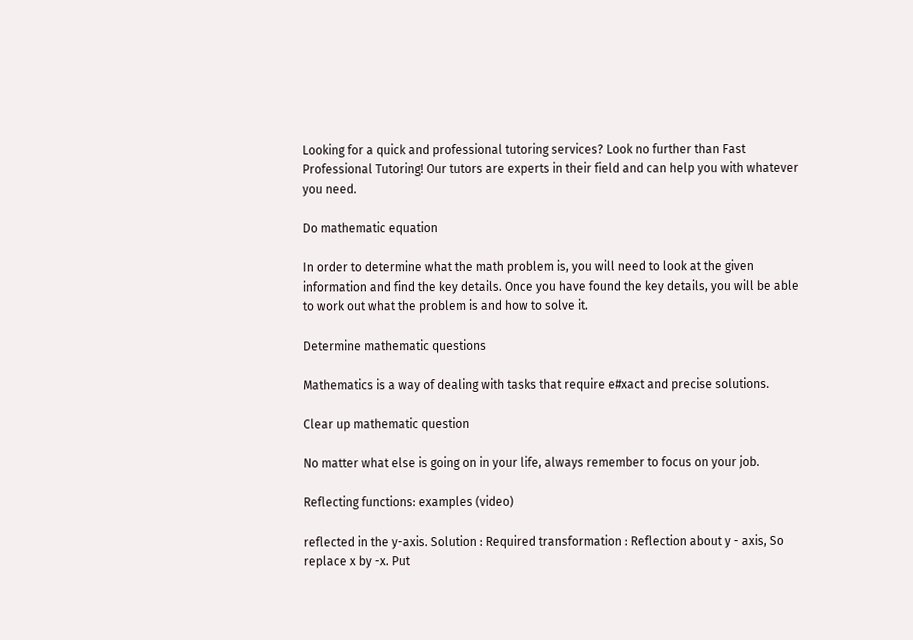Looking for a quick and professional tutoring services? Look no further than Fast Professional Tutoring! Our tutors are experts in their field and can help you with whatever you need.

Do mathematic equation

In order to determine what the math problem is, you will need to look at the given information and find the key details. Once you have found the key details, you will be able to work out what the problem is and how to solve it.

Determine mathematic questions

Mathematics is a way of dealing with tasks that require e#xact and precise solutions.

Clear up mathematic question

No matter what else is going on in your life, always remember to focus on your job.

Reflecting functions: examples (video)

reflected in the y-axis. Solution : Required transformation : Reflection about y - axis, So replace x by -x. Put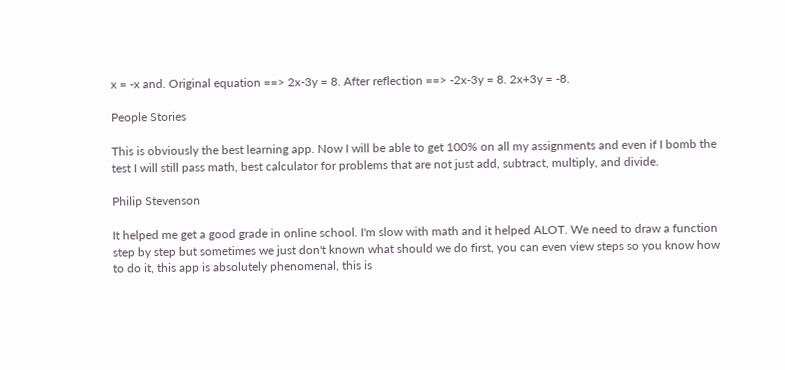x = -x and. Original equation ==> 2x-3y = 8. After reflection ==> -2x-3y = 8. 2x+3y = -8.

People Stories

This is obviously the best learning app. Now I will be able to get 100% on all my assignments and even if I bomb the test I will still pass math, best calculator for problems that are not just add, subtract, multiply, and divide.

Philip Stevenson

It helped me get a good grade in online school. I'm slow with math and it helped ALOT. We need to draw a function step by step but sometimes we just don't known what should we do first, you can even view steps so you know how to do it, this app is absolutely phenomenal, this is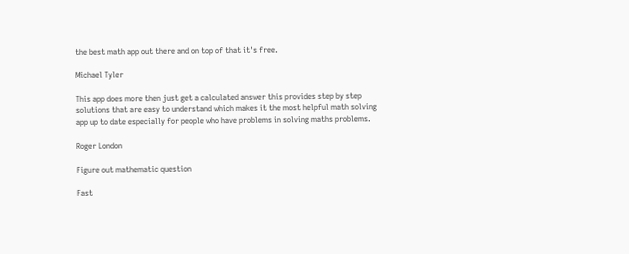the best math app out there and on top of that it's free.

Michael Tyler

This app does more then just get a calculated answer this provides step by step solutions that are easy to understand which makes it the most helpful math solving app up to date especially for people who have problems in solving maths problems.

Roger London

Figure out mathematic question

Fast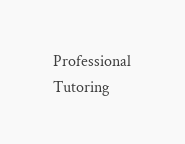Professional Tutoring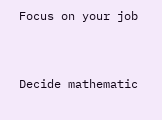Focus on your job


Decide mathematic